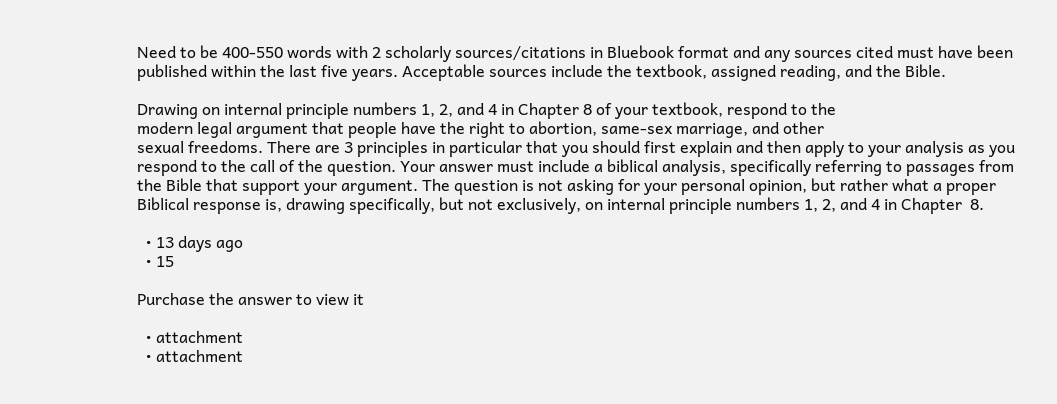Need to be 400-550 words with 2 scholarly sources/citations in Bluebook format and any sources cited must have been published within the last five years. Acceptable sources include the textbook, assigned reading, and the Bible.

Drawing on internal principle numbers 1, 2, and 4 in Chapter 8 of your textbook, respond to the
modern legal argument that people have the right to abortion, same-sex marriage, and other
sexual freedoms. There are 3 principles in particular that you should first explain and then apply to your analysis as you respond to the call of the question. Your answer must include a biblical analysis, specifically referring to passages from the Bible that support your argument. The question is not asking for your personal opinion, but rather what a proper Biblical response is, drawing specifically, but not exclusively, on internal principle numbers 1, 2, and 4 in Chapter  8.

  • 13 days ago
  • 15

Purchase the answer to view it

  • attachment
  • attachment